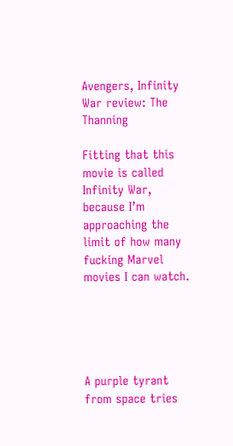Avengers, Infinity War review: The Thanning

Fitting that this movie is called Infinity War, because I’m approaching the limit of how many fucking Marvel movies I can watch.





A purple tyrant from space tries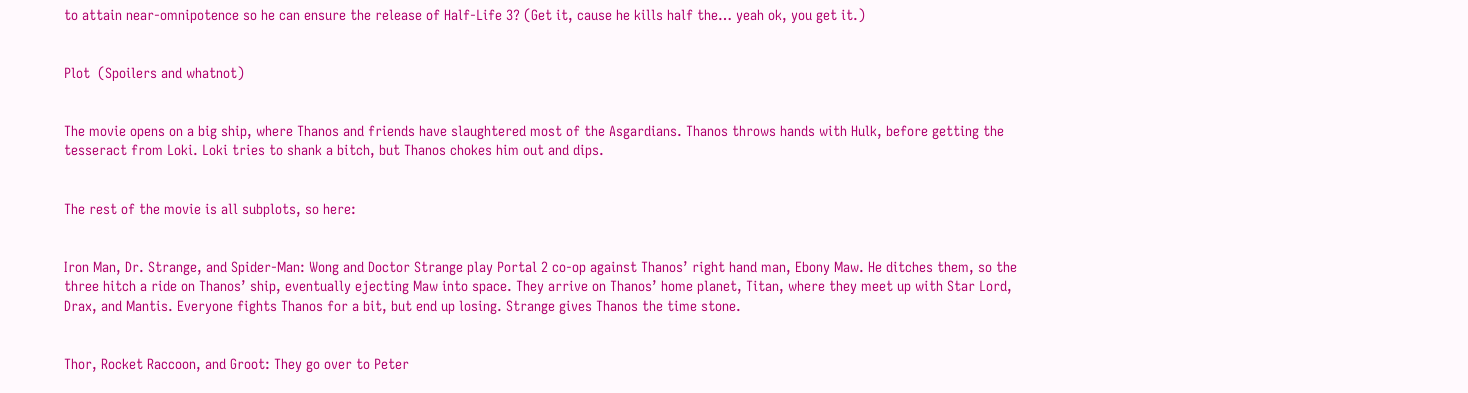to attain near-omnipotence so he can ensure the release of Half-Life 3? (Get it, cause he kills half the… yeah ok, you get it.)


Plot  (Spoilers and whatnot)


The movie opens on a big ship, where Thanos and friends have slaughtered most of the Asgardians. Thanos throws hands with Hulk, before getting the tesseract from Loki. Loki tries to shank a bitch, but Thanos chokes him out and dips.


The rest of the movie is all subplots, so here:


Iron Man, Dr. Strange, and Spider-Man: Wong and Doctor Strange play Portal 2 co-op against Thanos’ right hand man, Ebony Maw. He ditches them, so the three hitch a ride on Thanos’ ship, eventually ejecting Maw into space. They arrive on Thanos’ home planet, Titan, where they meet up with Star Lord, Drax, and Mantis. Everyone fights Thanos for a bit, but end up losing. Strange gives Thanos the time stone.


Thor, Rocket Raccoon, and Groot: They go over to Peter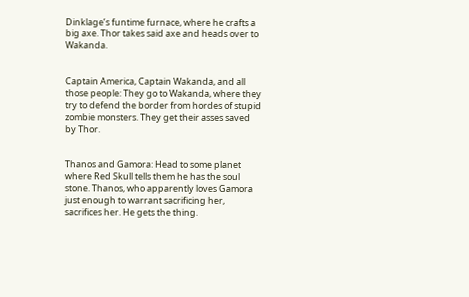Dinklage’s funtime furnace, where he crafts a big axe. Thor takes said axe and heads over to Wakanda.


Captain America, Captain Wakanda, and all those people: They go to Wakanda, where they try to defend the border from hordes of stupid zombie monsters. They get their asses saved by Thor.


Thanos and Gamora: Head to some planet where Red Skull tells them he has the soul stone. Thanos, who apparently loves Gamora just enough to warrant sacrificing her, sacrifices her. He gets the thing.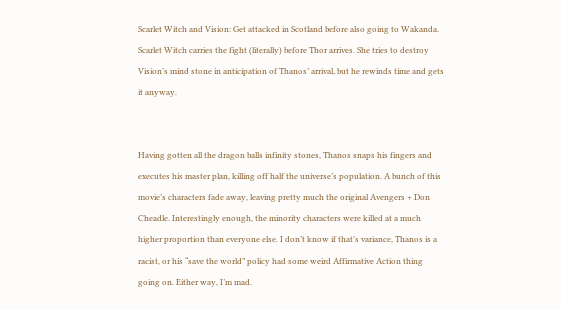Scarlet Witch and Vision: Get attacked in Scotland before also going to Wakanda. Scarlet Witch carries the fight (literally) before Thor arrives. She tries to destroy Vision’s mind stone in anticipation of Thanos’ arrival, but he rewinds time and gets it anyway.


Having gotten all the dragon balls infinity stones, Thanos snaps his fingers and executes his master plan, killing off half the universe’s population. A bunch of this movie’s characters fade away, leaving pretty much the original Avengers + Don Cheadle. Interestingly enough, the minority characters were killed at a much higher proportion than everyone else. I don’t know if that’s variance, Thanos is a racist, or his “save the world” policy had some weird Affirmative Action thing going on. Either way, I’m mad.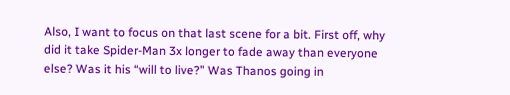Also, I want to focus on that last scene for a bit. First off, why did it take Spider-Man 3x longer to fade away than everyone else? Was it his “will to live?” Was Thanos going in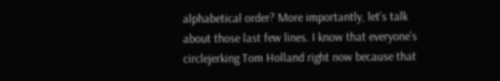alphabetical order? More importantly, let’s talk about those last few lines. I know that everyone’s circlejerking Tom Holland right now because that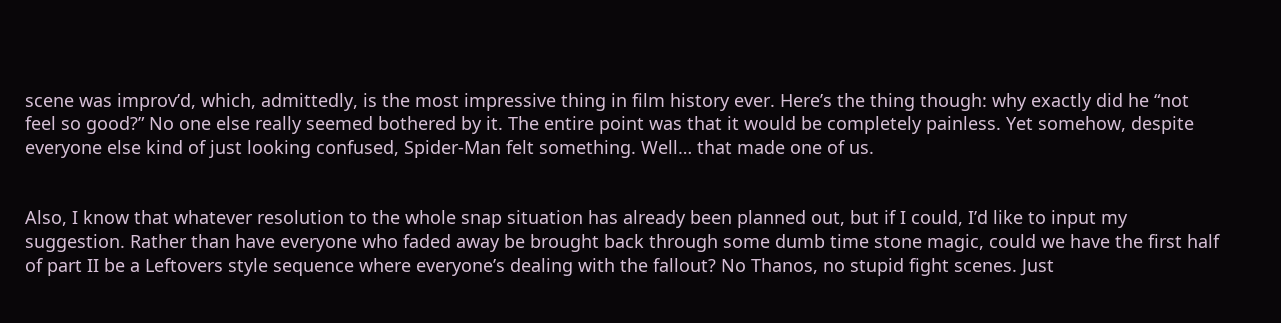scene was improv’d, which, admittedly, is the most impressive thing in film history ever. Here’s the thing though: why exactly did he “not feel so good?” No one else really seemed bothered by it. The entire point was that it would be completely painless. Yet somehow, despite everyone else kind of just looking confused, Spider-Man felt something. Well… that made one of us.


Also, I know that whatever resolution to the whole snap situation has already been planned out, but if I could, I’d like to input my suggestion. Rather than have everyone who faded away be brought back through some dumb time stone magic, could we have the first half of part II be a Leftovers style sequence where everyone’s dealing with the fallout? No Thanos, no stupid fight scenes. Just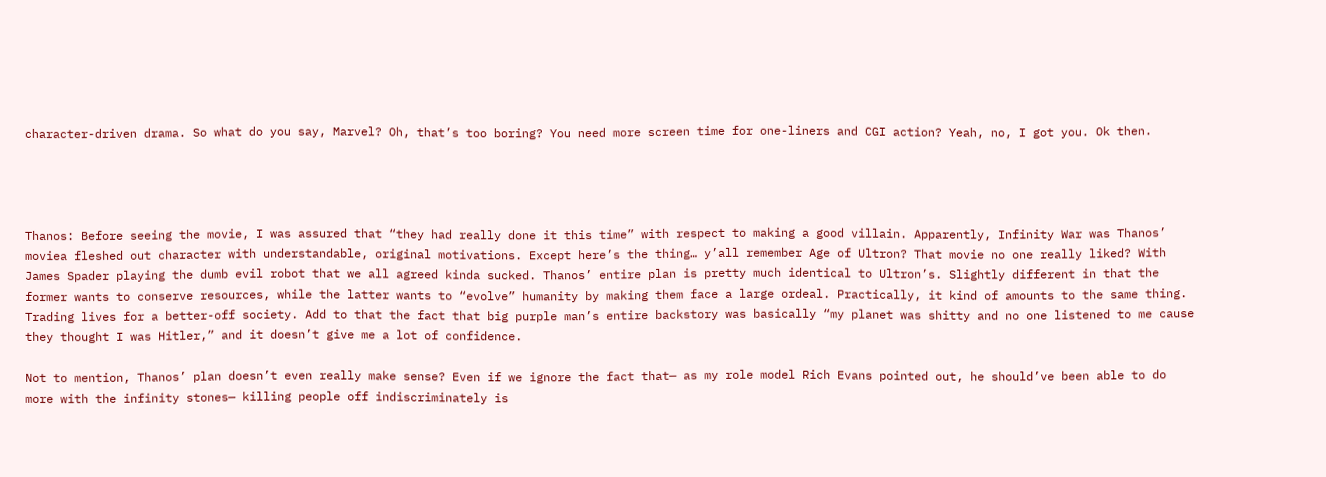character-driven drama. So what do you say, Marvel? Oh, that’s too boring? You need more screen time for one-liners and CGI action? Yeah, no, I got you. Ok then.




Thanos: Before seeing the movie, I was assured that “they had really done it this time” with respect to making a good villain. Apparently, Infinity War was Thanos’ moviea fleshed out character with understandable, original motivations. Except here’s the thing… y’all remember Age of Ultron? That movie no one really liked? With James Spader playing the dumb evil robot that we all agreed kinda sucked. Thanos’ entire plan is pretty much identical to Ultron’s. Slightly different in that the former wants to conserve resources, while the latter wants to “evolve” humanity by making them face a large ordeal. Practically, it kind of amounts to the same thing. Trading lives for a better-off society. Add to that the fact that big purple man’s entire backstory was basically “my planet was shitty and no one listened to me cause they thought I was Hitler,” and it doesn’t give me a lot of confidence.

Not to mention, Thanos’ plan doesn’t even really make sense? Even if we ignore the fact that— as my role model Rich Evans pointed out, he should’ve been able to do more with the infinity stones— killing people off indiscriminately is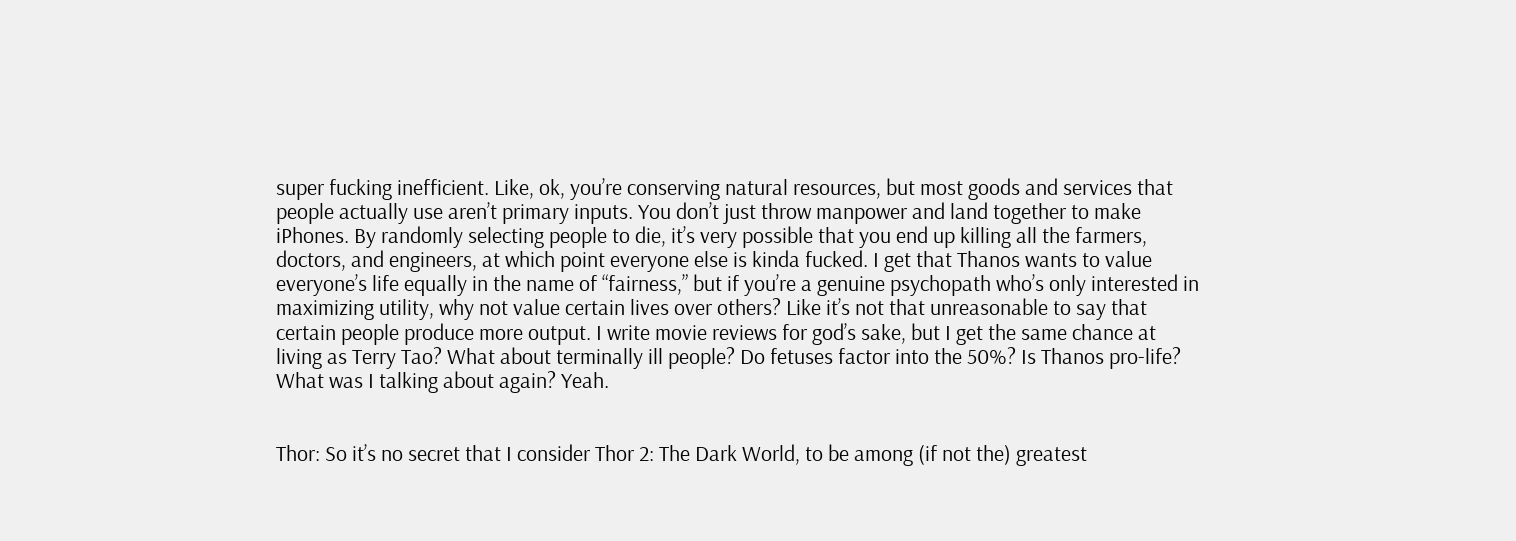super fucking inefficient. Like, ok, you’re conserving natural resources, but most goods and services that people actually use aren’t primary inputs. You don’t just throw manpower and land together to make iPhones. By randomly selecting people to die, it’s very possible that you end up killing all the farmers, doctors, and engineers, at which point everyone else is kinda fucked. I get that Thanos wants to value everyone’s life equally in the name of “fairness,” but if you’re a genuine psychopath who’s only interested in maximizing utility, why not value certain lives over others? Like it’s not that unreasonable to say that certain people produce more output. I write movie reviews for god’s sake, but I get the same chance at living as Terry Tao? What about terminally ill people? Do fetuses factor into the 50%? Is Thanos pro-life? What was I talking about again? Yeah.


Thor: So it’s no secret that I consider Thor 2: The Dark World, to be among (if not the) greatest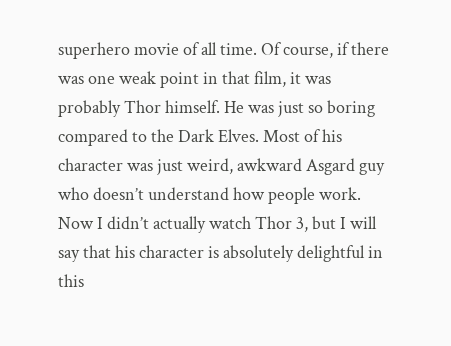superhero movie of all time. Of course, if there was one weak point in that film, it was probably Thor himself. He was just so boring compared to the Dark Elves. Most of his character was just weird, awkward Asgard guy who doesn’t understand how people work. Now I didn’t actually watch Thor 3, but I will say that his character is absolutely delightful in this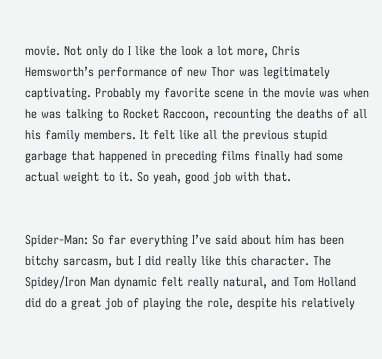movie. Not only do I like the look a lot more, Chris Hemsworth’s performance of new Thor was legitimately captivating. Probably my favorite scene in the movie was when he was talking to Rocket Raccoon, recounting the deaths of all his family members. It felt like all the previous stupid garbage that happened in preceding films finally had some actual weight to it. So yeah, good job with that.


Spider-Man: So far everything I’ve said about him has been bitchy sarcasm, but I did really like this character. The Spidey/Iron Man dynamic felt really natural, and Tom Holland did do a great job of playing the role, despite his relatively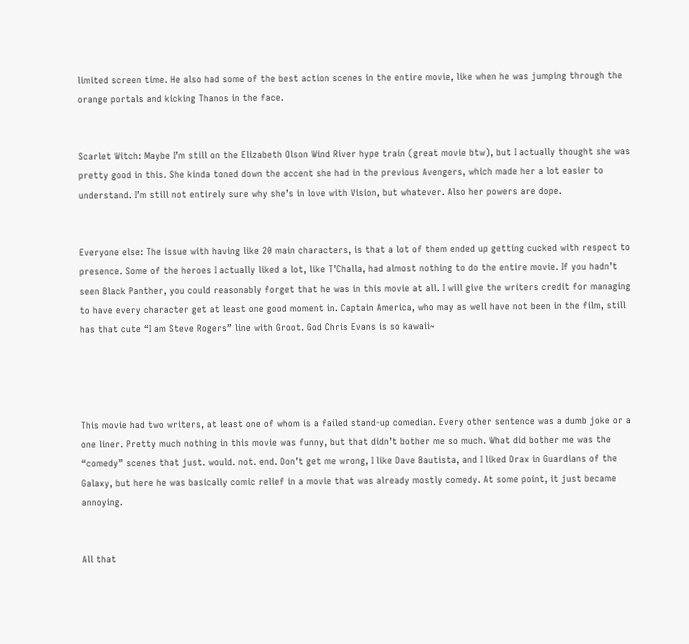limited screen time. He also had some of the best action scenes in the entire movie, like when he was jumping through the orange portals and kicking Thanos in the face.


Scarlet Witch: Maybe I’m still on the Elizabeth Olson Wind River hype train (great movie btw), but I actually thought she was pretty good in this. She kinda toned down the accent she had in the previous Avengers, which made her a lot easier to understand. I’m still not entirely sure why she’s in love with Vision, but whatever. Also her powers are dope.


Everyone else: The issue with having like 20 main characters, is that a lot of them ended up getting cucked with respect to presence. Some of the heroes I actually liked a lot, like T’Challa, had almost nothing to do the entire movie. If you hadn’t seen Black Panther, you could reasonably forget that he was in this movie at all. I will give the writers credit for managing to have every character get at least one good moment in. Captain America, who may as well have not been in the film, still has that cute “I am Steve Rogers” line with Groot. God Chris Evans is so kawaii~




This movie had two writers, at least one of whom is a failed stand-up comedian. Every other sentence was a dumb joke or a one liner. Pretty much nothing in this movie was funny, but that didn’t bother me so much. What did bother me was the “comedy” scenes that just. would. not. end. Don’t get me wrong, I like Dave Bautista, and I liked Drax in Guardians of the Galaxy, but here he was basically comic relief in a movie that was already mostly comedy. At some point, it just became annoying.


All that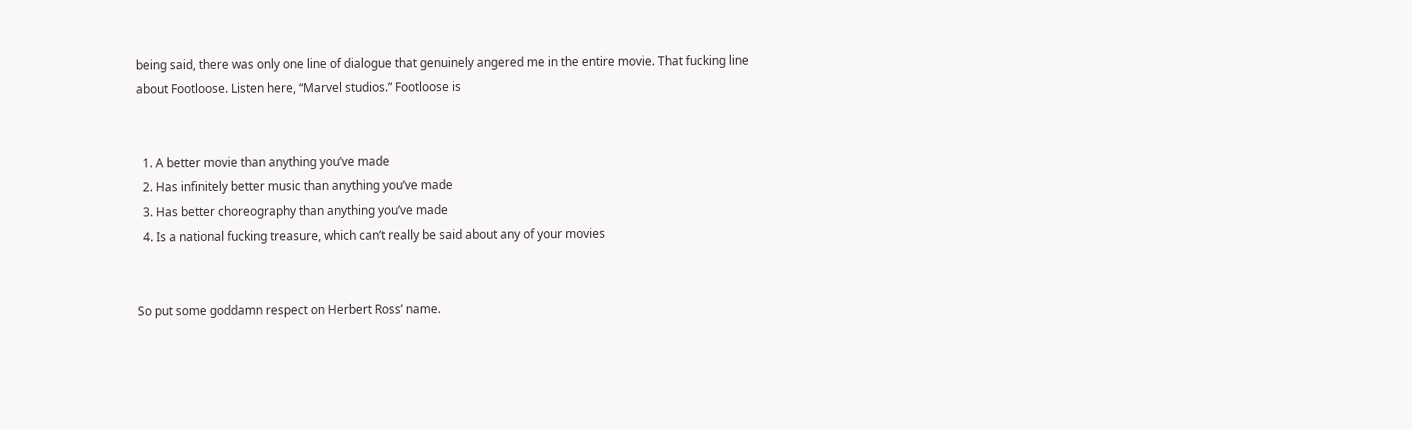being said, there was only one line of dialogue that genuinely angered me in the entire movie. That fucking line about Footloose. Listen here, “Marvel studios.” Footloose is


  1. A better movie than anything you’ve made
  2. Has infinitely better music than anything you’ve made
  3. Has better choreography than anything you’ve made
  4. Is a national fucking treasure, which can’t really be said about any of your movies


So put some goddamn respect on Herbert Ross’ name.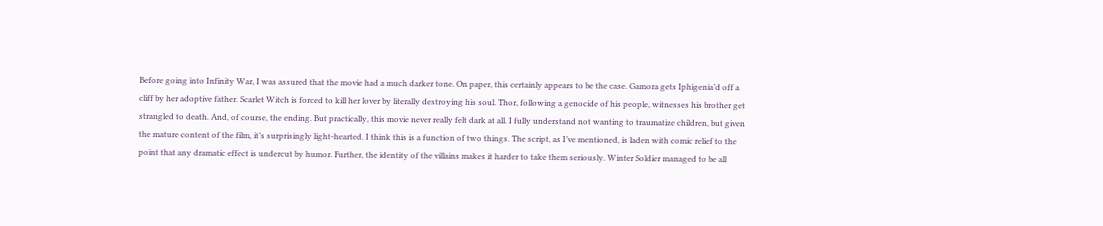Before going into Infinity War, I was assured that the movie had a much darker tone. On paper, this certainly appears to be the case. Gamora gets Iphigenia’d off a cliff by her adoptive father. Scarlet Witch is forced to kill her lover by literally destroying his soul. Thor, following a genocide of his people, witnesses his brother get strangled to death. And, of course, the ending. But practically, this movie never really felt dark at all. I fully understand not wanting to traumatize children, but given the mature content of the film, it’s surprisingly light-hearted. I think this is a function of two things. The script, as I’ve mentioned, is laden with comic relief to the point that any dramatic effect is undercut by humor. Further, the identity of the villains makes it harder to take them seriously. Winter Soldier managed to be all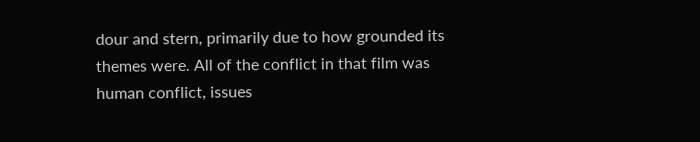dour and stern, primarily due to how grounded its themes were. All of the conflict in that film was human conflict, issues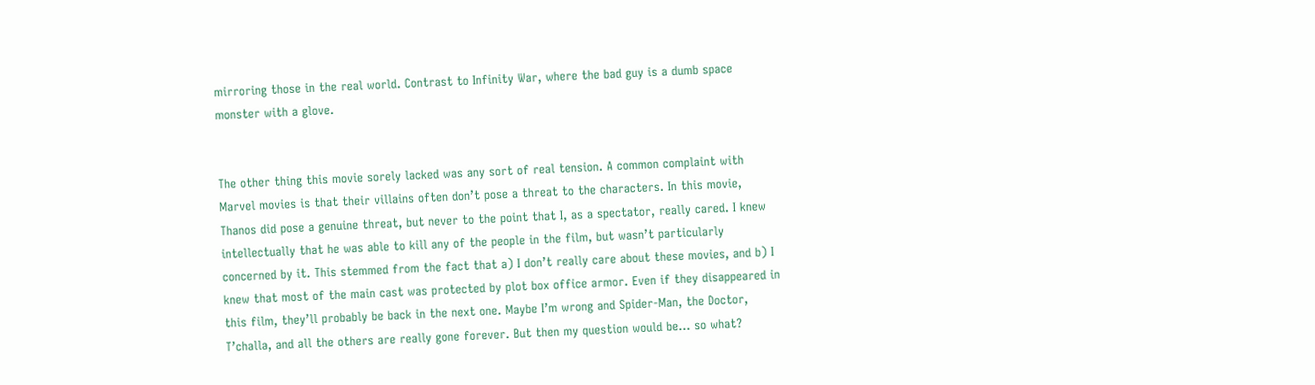mirroring those in the real world. Contrast to Infinity War, where the bad guy is a dumb space monster with a glove.


The other thing this movie sorely lacked was any sort of real tension. A common complaint with Marvel movies is that their villains often don’t pose a threat to the characters. In this movie, Thanos did pose a genuine threat, but never to the point that I, as a spectator, really cared. I knew intellectually that he was able to kill any of the people in the film, but wasn’t particularly concerned by it. This stemmed from the fact that a) I don’t really care about these movies, and b) I knew that most of the main cast was protected by plot box office armor. Even if they disappeared in this film, they’ll probably be back in the next one. Maybe I’m wrong and Spider-Man, the Doctor, T’challa, and all the others are really gone forever. But then my question would be… so what?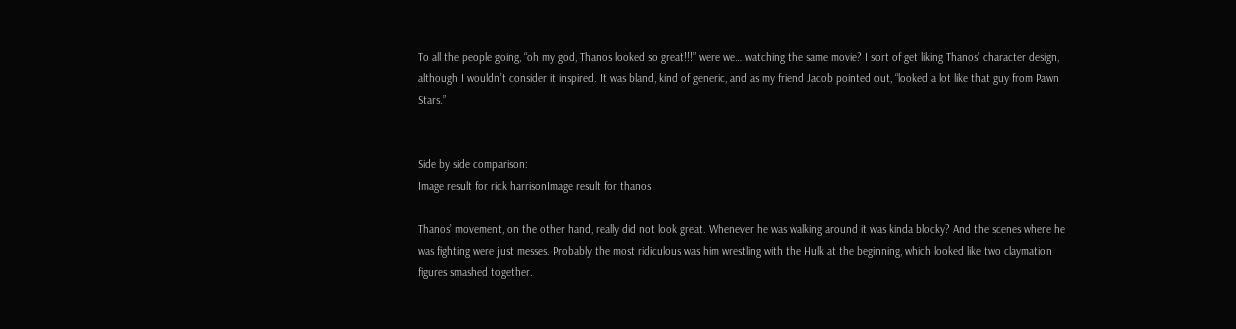To all the people going, “oh my god, Thanos looked so great!!!” were we… watching the same movie? I sort of get liking Thanos’ character design, although I wouldn’t consider it inspired. It was bland, kind of generic, and as my friend Jacob pointed out, “looked a lot like that guy from Pawn Stars.”


Side by side comparison:
Image result for rick harrisonImage result for thanos

Thanos’ movement, on the other hand, really did not look great. Whenever he was walking around it was kinda blocky? And the scenes where he was fighting were just messes. Probably the most ridiculous was him wrestling with the Hulk at the beginning, which looked like two claymation figures smashed together.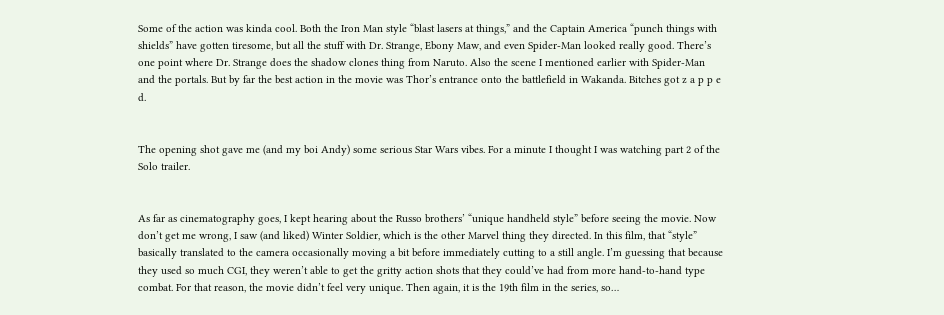Some of the action was kinda cool. Both the Iron Man style “blast lasers at things,” and the Captain America “punch things with shields” have gotten tiresome, but all the stuff with Dr. Strange, Ebony Maw, and even Spider-Man looked really good. There’s one point where Dr. Strange does the shadow clones thing from Naruto. Also the scene I mentioned earlier with Spider-Man and the portals. But by far the best action in the movie was Thor’s entrance onto the battlefield in Wakanda. Bitches got z a p p e d.


The opening shot gave me (and my boi Andy) some serious Star Wars vibes. For a minute I thought I was watching part 2 of the Solo trailer.


As far as cinematography goes, I kept hearing about the Russo brothers’ “unique handheld style” before seeing the movie. Now don’t get me wrong, I saw (and liked) Winter Soldier, which is the other Marvel thing they directed. In this film, that “style” basically translated to the camera occasionally moving a bit before immediately cutting to a still angle. I’m guessing that because they used so much CGI, they weren’t able to get the gritty action shots that they could’ve had from more hand-to-hand type combat. For that reason, the movie didn’t feel very unique. Then again, it is the 19th film in the series, so…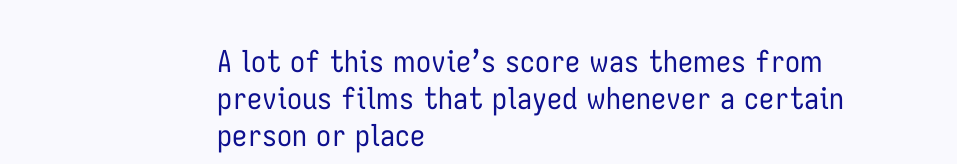A lot of this movie’s score was themes from previous films that played whenever a certain person or place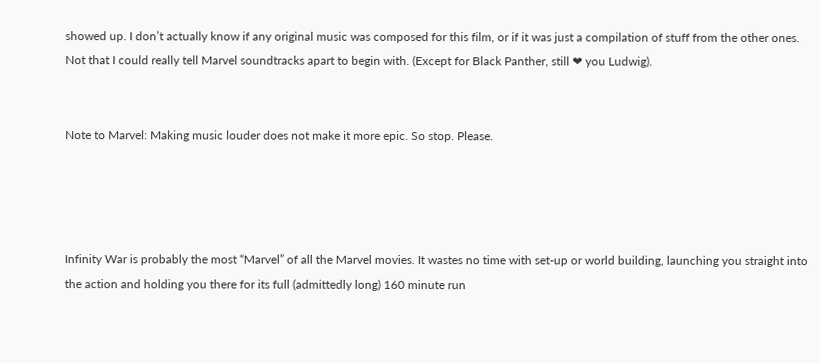showed up. I don’t actually know if any original music was composed for this film, or if it was just a compilation of stuff from the other ones. Not that I could really tell Marvel soundtracks apart to begin with. (Except for Black Panther, still ❤ you Ludwig).


Note to Marvel: Making music louder does not make it more epic. So stop. Please.




Infinity War is probably the most “Marvel” of all the Marvel movies. It wastes no time with set-up or world building, launching you straight into the action and holding you there for its full (admittedly long) 160 minute run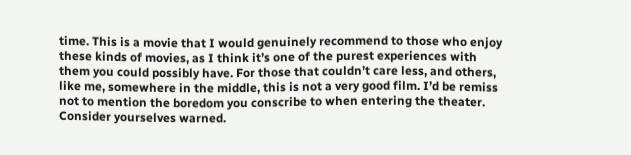time. This is a movie that I would genuinely recommend to those who enjoy these kinds of movies, as I think it’s one of the purest experiences with them you could possibly have. For those that couldn’t care less, and others, like me, somewhere in the middle, this is not a very good film. I’d be remiss not to mention the boredom you conscribe to when entering the theater. Consider yourselves warned.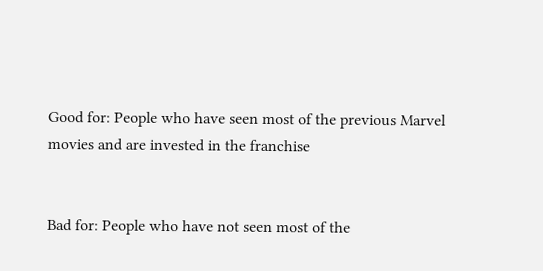Good for: People who have seen most of the previous Marvel movies and are invested in the franchise


Bad for: People who have not seen most of the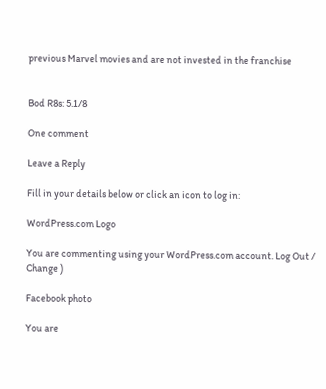previous Marvel movies and are not invested in the franchise


Bod R8s: 5.1/8

One comment

Leave a Reply

Fill in your details below or click an icon to log in:

WordPress.com Logo

You are commenting using your WordPress.com account. Log Out /  Change )

Facebook photo

You are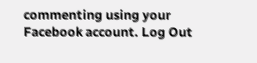commenting using your Facebook account. Log Out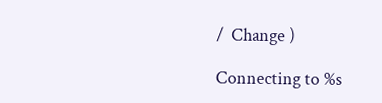/  Change )

Connecting to %s